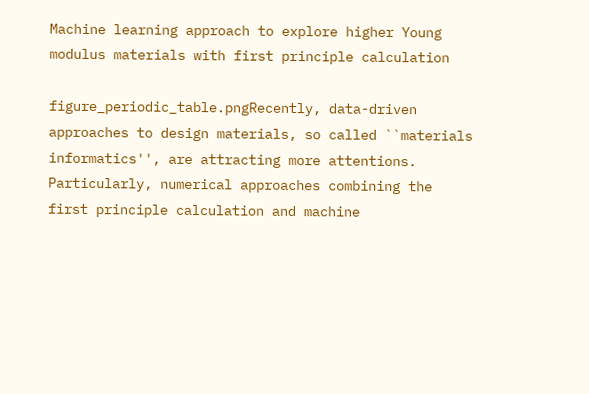Machine learning approach to explore higher Young modulus materials with first principle calculation

figure_periodic_table.pngRecently, data-driven approaches to design materials, so called ``materials informatics'', are attracting more attentions. Particularly, numerical approaches combining the first principle calculation and machine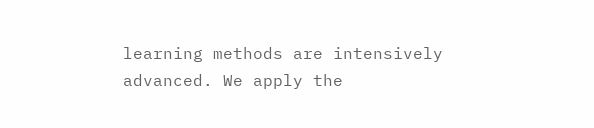learning methods are intensively advanced. We apply the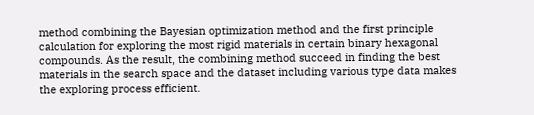method combining the Bayesian optimization method and the first principle calculation for exploring the most rigid materials in certain binary hexagonal compounds. As the result, the combining method succeed in finding the best materials in the search space and the dataset including various type data makes the exploring process efficient.